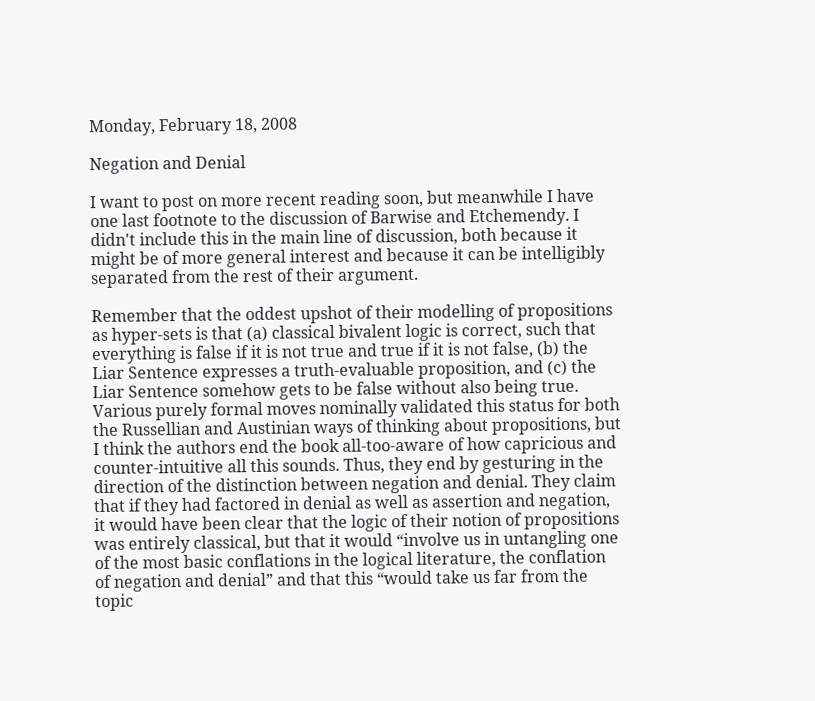Monday, February 18, 2008

Negation and Denial

I want to post on more recent reading soon, but meanwhile I have one last footnote to the discussion of Barwise and Etchemendy. I didn't include this in the main line of discussion, both because it might be of more general interest and because it can be intelligibly separated from the rest of their argument.

Remember that the oddest upshot of their modelling of propositions as hyper-sets is that (a) classical bivalent logic is correct, such that everything is false if it is not true and true if it is not false, (b) the Liar Sentence expresses a truth-evaluable proposition, and (c) the Liar Sentence somehow gets to be false without also being true. Various purely formal moves nominally validated this status for both the Russellian and Austinian ways of thinking about propositions, but I think the authors end the book all-too-aware of how capricious and counter-intuitive all this sounds. Thus, they end by gesturing in the direction of the distinction between negation and denial. They claim that if they had factored in denial as well as assertion and negation, it would have been clear that the logic of their notion of propositions was entirely classical, but that it would “involve us in untangling one of the most basic conflations in the logical literature, the conflation of negation and denial” and that this “would take us far from the topic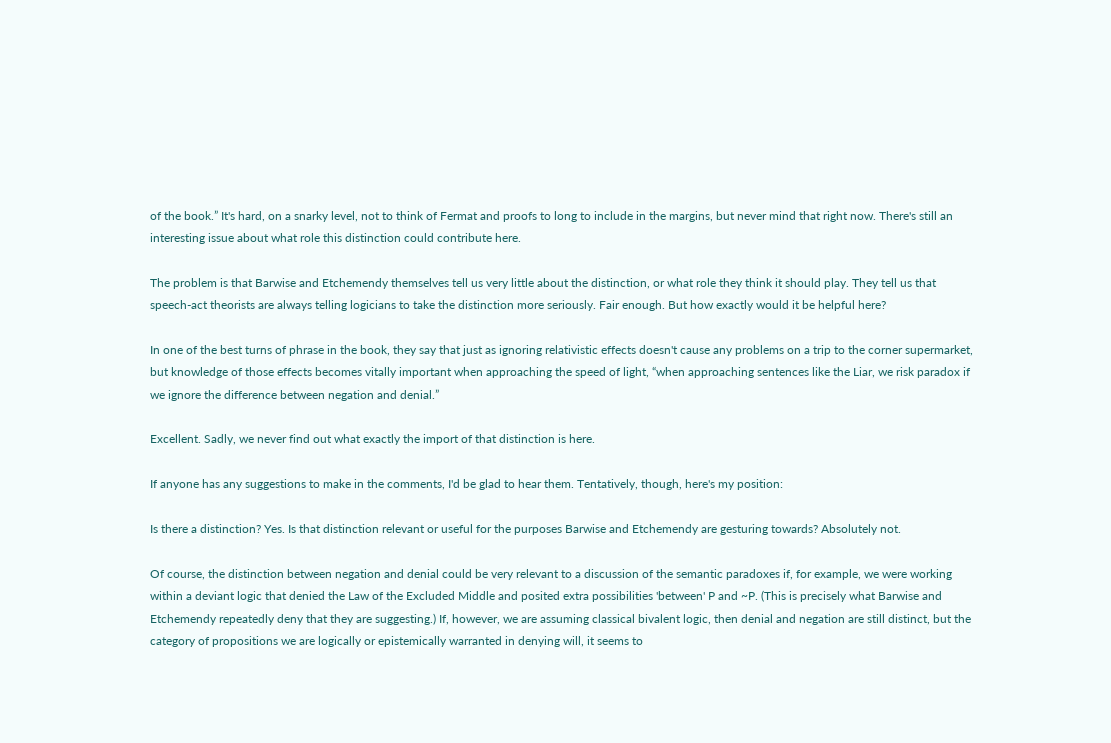of the book.” It's hard, on a snarky level, not to think of Fermat and proofs to long to include in the margins, but never mind that right now. There's still an interesting issue about what role this distinction could contribute here.

The problem is that Barwise and Etchemendy themselves tell us very little about the distinction, or what role they think it should play. They tell us that speech-act theorists are always telling logicians to take the distinction more seriously. Fair enough. But how exactly would it be helpful here?

In one of the best turns of phrase in the book, they say that just as ignoring relativistic effects doesn't cause any problems on a trip to the corner supermarket, but knowledge of those effects becomes vitally important when approaching the speed of light, “when approaching sentences like the Liar, we risk paradox if we ignore the difference between negation and denial.”

Excellent. Sadly, we never find out what exactly the import of that distinction is here.

If anyone has any suggestions to make in the comments, I'd be glad to hear them. Tentatively, though, here's my position:

Is there a distinction? Yes. Is that distinction relevant or useful for the purposes Barwise and Etchemendy are gesturing towards? Absolutely not.

Of course, the distinction between negation and denial could be very relevant to a discussion of the semantic paradoxes if, for example, we were working within a deviant logic that denied the Law of the Excluded Middle and posited extra possibilities 'between' P and ~P. (This is precisely what Barwise and Etchemendy repeatedly deny that they are suggesting.) If, however, we are assuming classical bivalent logic, then denial and negation are still distinct, but the category of propositions we are logically or epistemically warranted in denying will, it seems to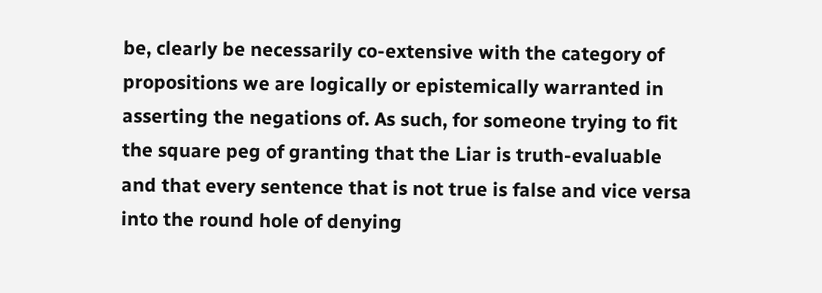be, clearly be necessarily co-extensive with the category of propositions we are logically or epistemically warranted in asserting the negations of. As such, for someone trying to fit the square peg of granting that the Liar is truth-evaluable and that every sentence that is not true is false and vice versa into the round hole of denying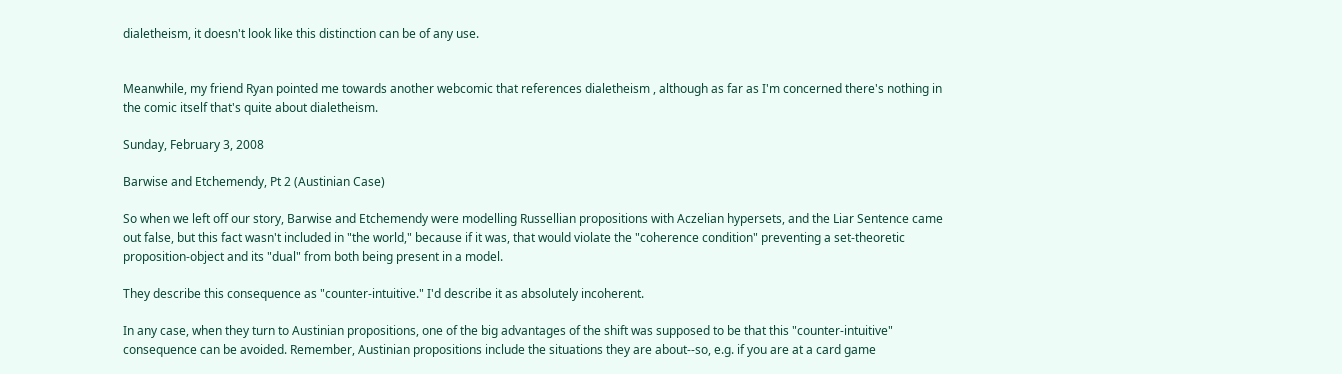dialetheism, it doesn't look like this distinction can be of any use.


Meanwhile, my friend Ryan pointed me towards another webcomic that references dialetheism , although as far as I'm concerned there's nothing in the comic itself that's quite about dialetheism.

Sunday, February 3, 2008

Barwise and Etchemendy, Pt 2 (Austinian Case)

So when we left off our story, Barwise and Etchemendy were modelling Russellian propositions with Aczelian hypersets, and the Liar Sentence came out false, but this fact wasn't included in "the world," because if it was, that would violate the "coherence condition" preventing a set-theoretic proposition-object and its "dual" from both being present in a model.

They describe this consequence as "counter-intuitive." I'd describe it as absolutely incoherent.

In any case, when they turn to Austinian propositions, one of the big advantages of the shift was supposed to be that this "counter-intuitive" consequence can be avoided. Remember, Austinian propositions include the situations they are about--so, e.g. if you are at a card game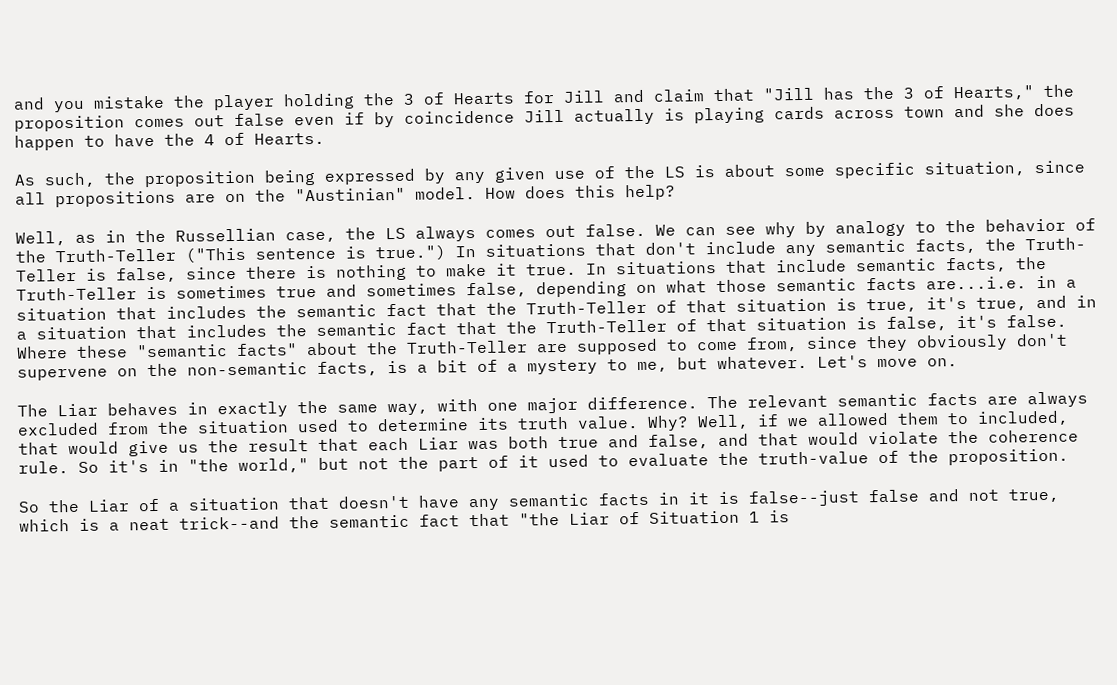and you mistake the player holding the 3 of Hearts for Jill and claim that "Jill has the 3 of Hearts," the proposition comes out false even if by coincidence Jill actually is playing cards across town and she does happen to have the 4 of Hearts.

As such, the proposition being expressed by any given use of the LS is about some specific situation, since all propositions are on the "Austinian" model. How does this help?

Well, as in the Russellian case, the LS always comes out false. We can see why by analogy to the behavior of the Truth-Teller ("This sentence is true.") In situations that don't include any semantic facts, the Truth-Teller is false, since there is nothing to make it true. In situations that include semantic facts, the Truth-Teller is sometimes true and sometimes false, depending on what those semantic facts are...i.e. in a situation that includes the semantic fact that the Truth-Teller of that situation is true, it's true, and in a situation that includes the semantic fact that the Truth-Teller of that situation is false, it's false. Where these "semantic facts" about the Truth-Teller are supposed to come from, since they obviously don't supervene on the non-semantic facts, is a bit of a mystery to me, but whatever. Let's move on.

The Liar behaves in exactly the same way, with one major difference. The relevant semantic facts are always excluded from the situation used to determine its truth value. Why? Well, if we allowed them to included, that would give us the result that each Liar was both true and false, and that would violate the coherence rule. So it's in "the world," but not the part of it used to evaluate the truth-value of the proposition.

So the Liar of a situation that doesn't have any semantic facts in it is false--just false and not true, which is a neat trick--and the semantic fact that "the Liar of Situation 1 is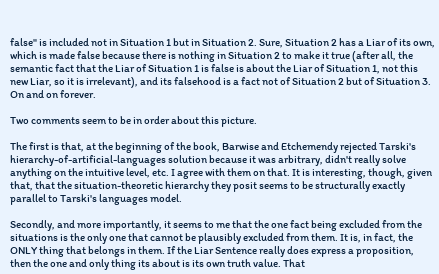false" is included not in Situation 1 but in Situation 2. Sure, Situation 2 has a Liar of its own, which is made false because there is nothing in Situation 2 to make it true (after all, the semantic fact that the Liar of Situation 1 is false is about the Liar of Situation 1, not this new Liar, so it is irrelevant), and its falsehood is a fact not of Situation 2 but of Situation 3. On and on forever.

Two comments seem to be in order about this picture.

The first is that, at the beginning of the book, Barwise and Etchemendy rejected Tarski's hierarchy-of-artificial-languages solution because it was arbitrary, didn't really solve anything on the intuitive level, etc. I agree with them on that. It is interesting, though, given that, that the situation-theoretic hierarchy they posit seems to be structurally exactly parallel to Tarski's languages model.

Secondly, and more importantly, it seems to me that the one fact being excluded from the situations is the only one that cannot be plausibly excluded from them. It is, in fact, the ONLY thing that belongs in them. If the Liar Sentence really does express a proposition, then the one and only thing its about is its own truth value. That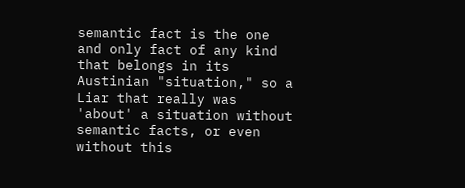semantic fact is the one and only fact of any kind that belongs in its Austinian "situation," so a Liar that really was 'about' a situation without semantic facts, or even without this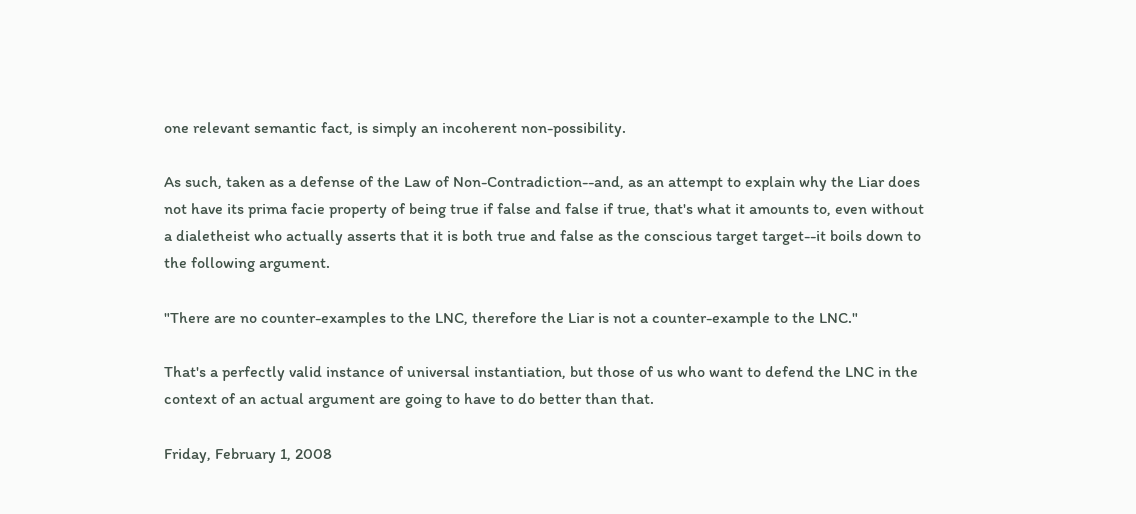one relevant semantic fact, is simply an incoherent non-possibility.

As such, taken as a defense of the Law of Non-Contradiction--and, as an attempt to explain why the Liar does not have its prima facie property of being true if false and false if true, that's what it amounts to, even without a dialetheist who actually asserts that it is both true and false as the conscious target target--it boils down to the following argument.

"There are no counter-examples to the LNC, therefore the Liar is not a counter-example to the LNC."

That's a perfectly valid instance of universal instantiation, but those of us who want to defend the LNC in the context of an actual argument are going to have to do better than that.

Friday, February 1, 2008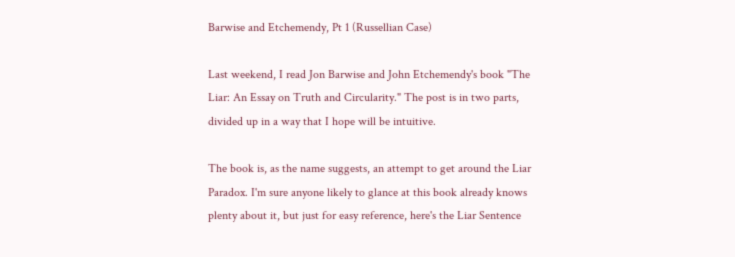Barwise and Etchemendy, Pt 1 (Russellian Case)

Last weekend, I read Jon Barwise and John Etchemendy's book "The Liar: An Essay on Truth and Circularity." The post is in two parts, divided up in a way that I hope will be intuitive.

The book is, as the name suggests, an attempt to get around the Liar Paradox. I'm sure anyone likely to glance at this book already knows plenty about it, but just for easy reference, here's the Liar Sentence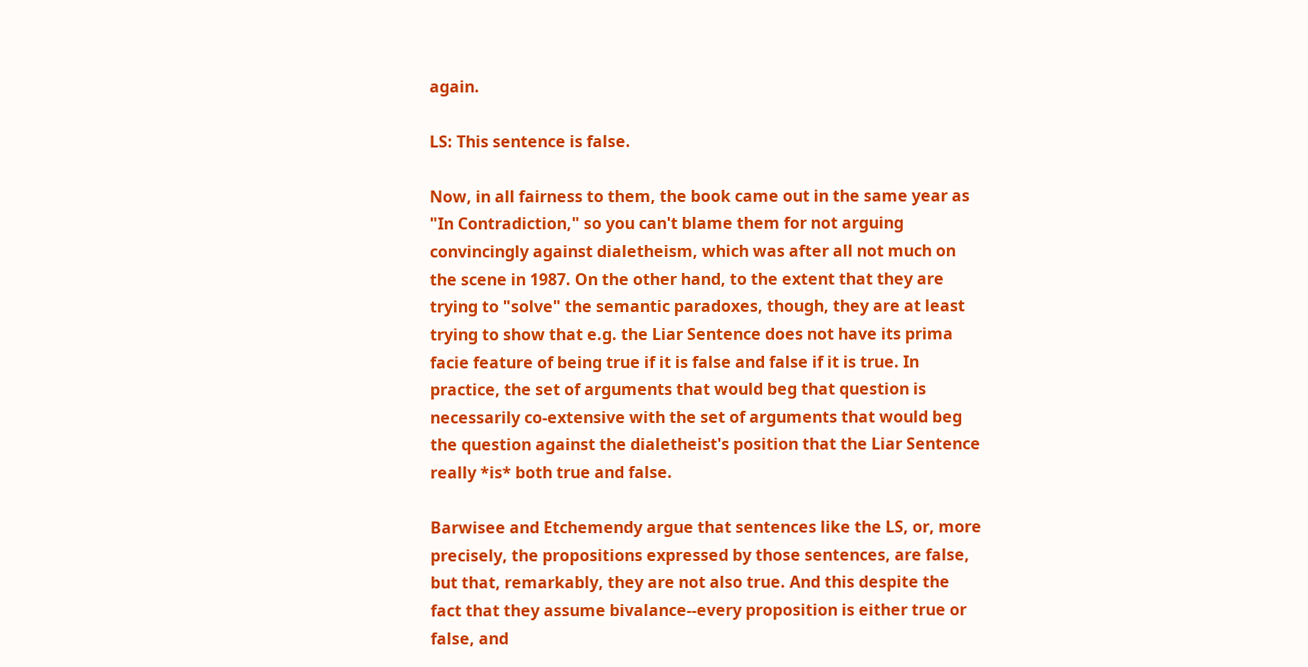again.

LS: This sentence is false.

Now, in all fairness to them, the book came out in the same year as "In Contradiction," so you can't blame them for not arguing convincingly against dialetheism, which was after all not much on the scene in 1987. On the other hand, to the extent that they are trying to "solve" the semantic paradoxes, though, they are at least trying to show that e.g. the Liar Sentence does not have its prima facie feature of being true if it is false and false if it is true. In practice, the set of arguments that would beg that question is necessarily co-extensive with the set of arguments that would beg the question against the dialetheist's position that the Liar Sentence really *is* both true and false.

Barwisee and Etchemendy argue that sentences like the LS, or, more precisely, the propositions expressed by those sentences, are false, but that, remarkably, they are not also true. And this despite the fact that they assume bivalance--every proposition is either true or false, and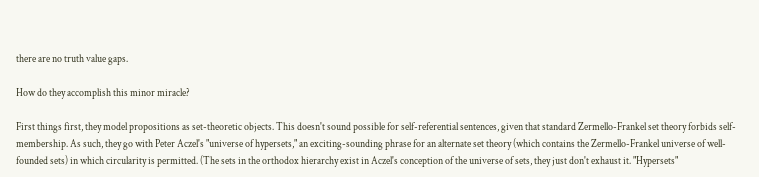there are no truth value gaps.

How do they accomplish this minor miracle?

First things first, they model propositions as set-theoretic objects. This doesn't sound possible for self-referential sentences, given that standard Zermello-Frankel set theory forbids self-membership. As such, they go with Peter Aczel's "universe of hypersets," an exciting-sounding phrase for an alternate set theory (which contains the Zermello-Frankel universe of well-founded sets) in which circularity is permitted. (The sets in the orthodox hierarchy exist in Aczel's conception of the universe of sets, they just don't exhaust it. "Hypersets"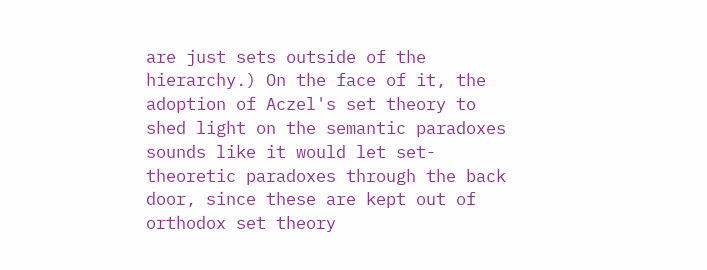are just sets outside of the hierarchy.) On the face of it, the adoption of Aczel's set theory to shed light on the semantic paradoxes sounds like it would let set-theoretic paradoxes through the back door, since these are kept out of orthodox set theory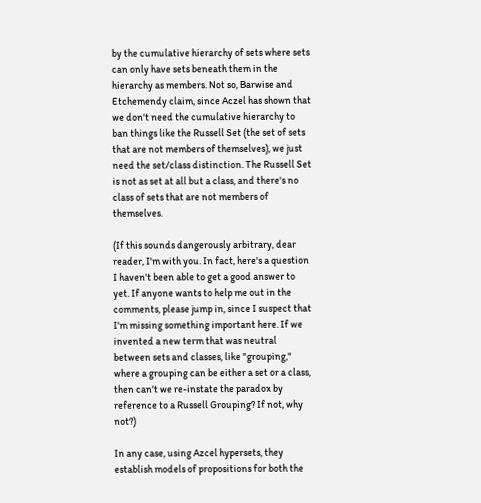by the cumulative hierarchy of sets where sets can only have sets beneath them in the hierarchy as members. Not so, Barwise and Etchemendy claim, since Aczel has shown that we don't need the cumulative hierarchy to ban things like the Russell Set (the set of sets that are not members of themselves), we just need the set/class distinction. The Russell Set is not as set at all but a class, and there's no class of sets that are not members of themselves.

(If this sounds dangerously arbitrary, dear reader, I'm with you. In fact, here's a question I haven't been able to get a good answer to yet. If anyone wants to help me out in the comments, please jump in, since I suspect that I'm missing something important here. If we invented a new term that was neutral between sets and classes, like "grouping," where a grouping can be either a set or a class, then can't we re-instate the paradox by reference to a Russell Grouping? If not, why not?)

In any case, using Azcel hypersets, they establish models of propositions for both the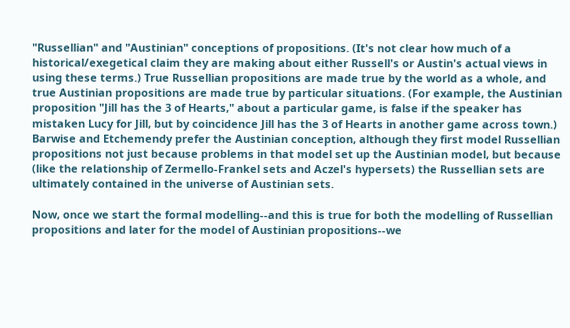"Russellian" and "Austinian" conceptions of propositions. (It's not clear how much of a historical/exegetical claim they are making about either Russell's or Austin's actual views in using these terms.) True Russellian propositions are made true by the world as a whole, and true Austinian propositions are made true by particular situations. (For example, the Austinian proposition "Jill has the 3 of Hearts," about a particular game, is false if the speaker has mistaken Lucy for Jill, but by coincidence Jill has the 3 of Hearts in another game across town.) Barwise and Etchemendy prefer the Austinian conception, although they first model Russellian propositions not just because problems in that model set up the Austinian model, but because (like the relationship of Zermello-Frankel sets and Aczel's hypersets) the Russellian sets are ultimately contained in the universe of Austinian sets.

Now, once we start the formal modelling--and this is true for both the modelling of Russellian propositions and later for the model of Austinian propositions--we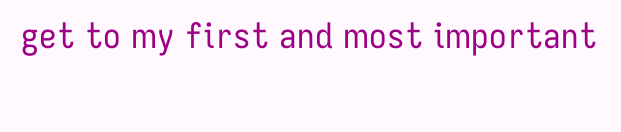get to my first and most important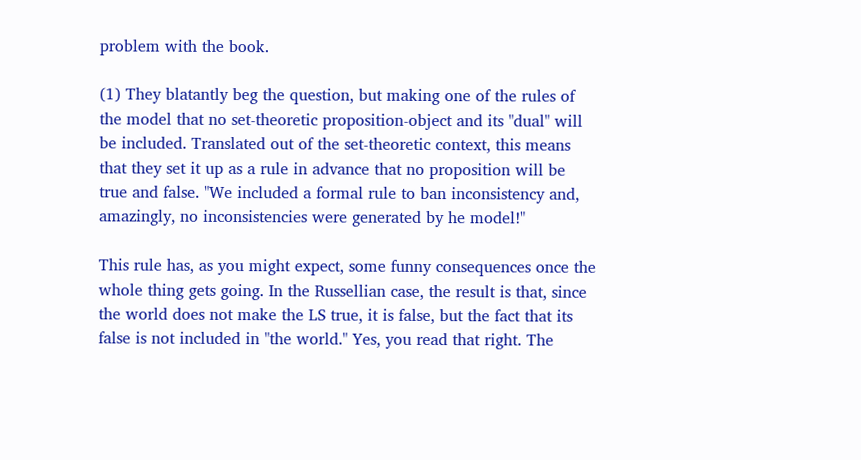problem with the book.

(1) They blatantly beg the question, but making one of the rules of the model that no set-theoretic proposition-object and its "dual" will be included. Translated out of the set-theoretic context, this means that they set it up as a rule in advance that no proposition will be true and false. "We included a formal rule to ban inconsistency and, amazingly, no inconsistencies were generated by he model!"

This rule has, as you might expect, some funny consequences once the whole thing gets going. In the Russellian case, the result is that, since the world does not make the LS true, it is false, but the fact that its false is not included in "the world." Yes, you read that right. The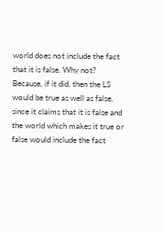world does not include the fact that it is false. Why not? Because, if it did, then the LS would be true as well as false, since it claims that it is false and the world which makes it true or false would include the fact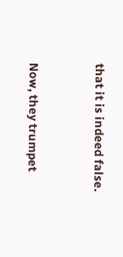that it is indeed false.


Now, they trumpet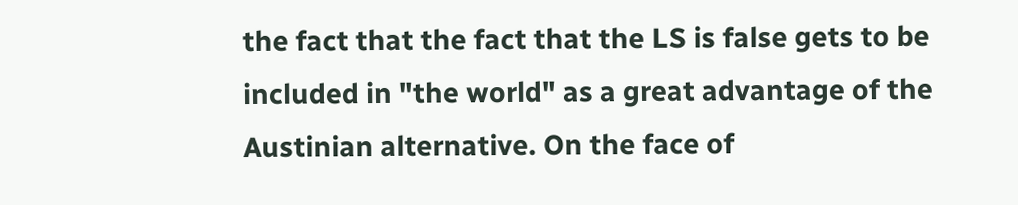the fact that the fact that the LS is false gets to be included in "the world" as a great advantage of the Austinian alternative. On the face of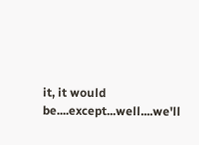it, it would be....except...well....we'll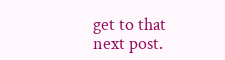get to that next post.